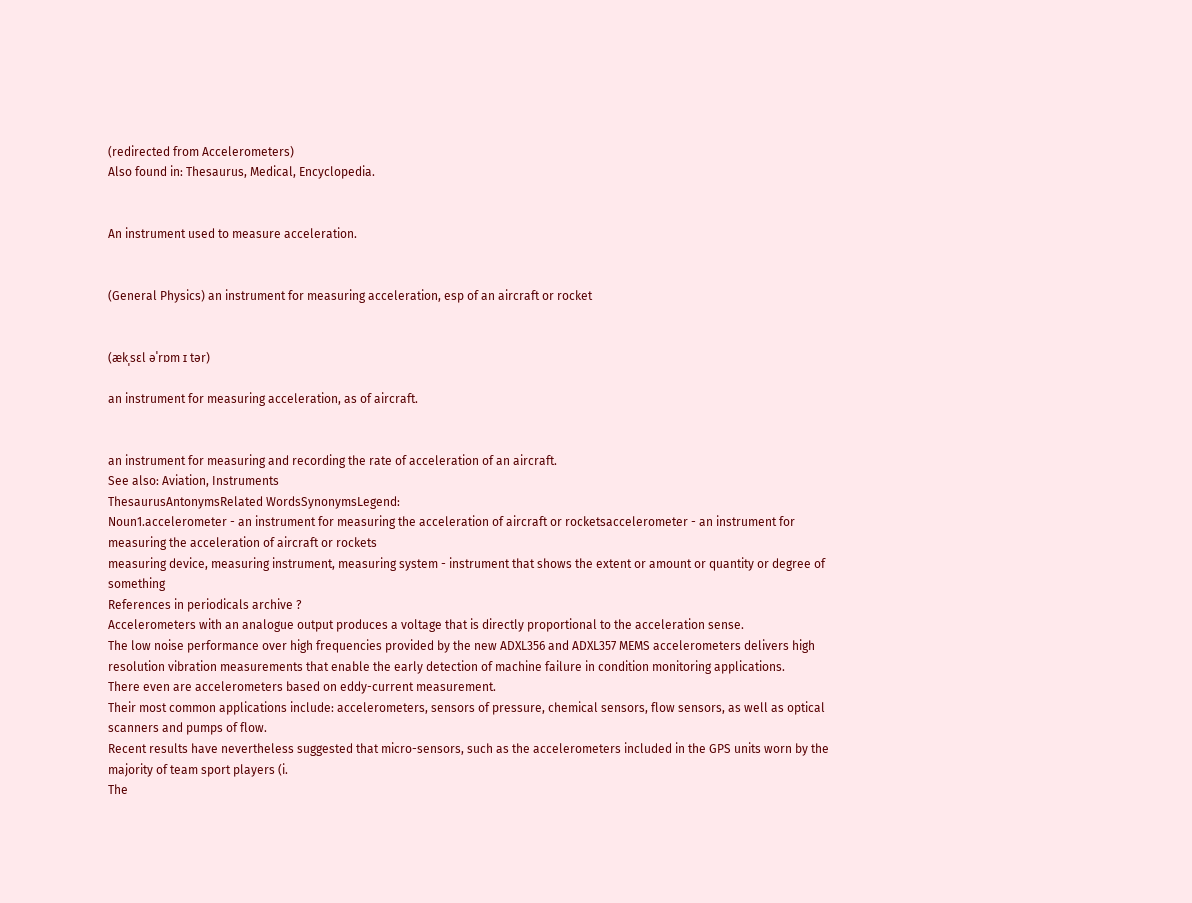(redirected from Accelerometers)
Also found in: Thesaurus, Medical, Encyclopedia.


An instrument used to measure acceleration.


(General Physics) an instrument for measuring acceleration, esp of an aircraft or rocket


(ækˌsɛl əˈrɒm ɪ tər)

an instrument for measuring acceleration, as of aircraft.


an instrument for measuring and recording the rate of acceleration of an aircraft.
See also: Aviation, Instruments
ThesaurusAntonymsRelated WordsSynonymsLegend:
Noun1.accelerometer - an instrument for measuring the acceleration of aircraft or rocketsaccelerometer - an instrument for measuring the acceleration of aircraft or rockets
measuring device, measuring instrument, measuring system - instrument that shows the extent or amount or quantity or degree of something
References in periodicals archive ?
Accelerometers with an analogue output produces a voltage that is directly proportional to the acceleration sense.
The low noise performance over high frequencies provided by the new ADXL356 and ADXL357 MEMS accelerometers delivers high resolution vibration measurements that enable the early detection of machine failure in condition monitoring applications.
There even are accelerometers based on eddy-current measurement.
Their most common applications include: accelerometers, sensors of pressure, chemical sensors, flow sensors, as well as optical scanners and pumps of flow.
Recent results have nevertheless suggested that micro-sensors, such as the accelerometers included in the GPS units worn by the majority of team sport players (i.
The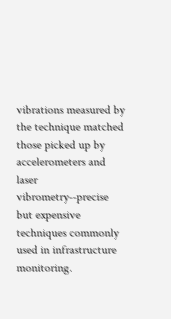vibrations measured by the technique matched those picked up by accelerometers and laser vibrometry--precise but expensive techniques commonly used in infrastructure monitoring.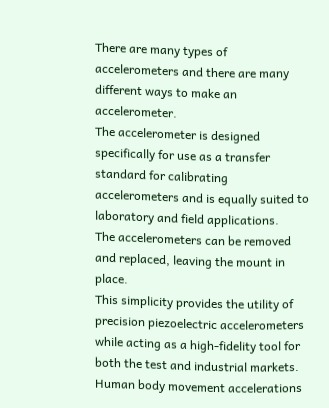There are many types of accelerometers and there are many different ways to make an accelerometer.
The accelerometer is designed specifically for use as a transfer standard for calibrating accelerometers and is equally suited to laboratory and field applications.
The accelerometers can be removed and replaced, leaving the mount in place.
This simplicity provides the utility of precision piezoelectric accelerometers while acting as a high-fidelity tool for both the test and industrial markets.
Human body movement accelerations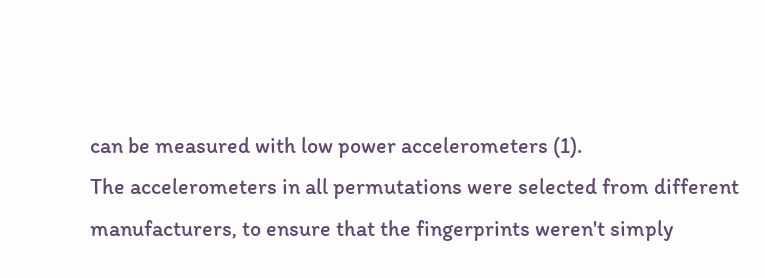can be measured with low power accelerometers (1).
The accelerometers in all permutations were selected from different manufacturers, to ensure that the fingerprints weren't simply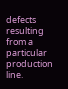defects resulting from a particular production line.